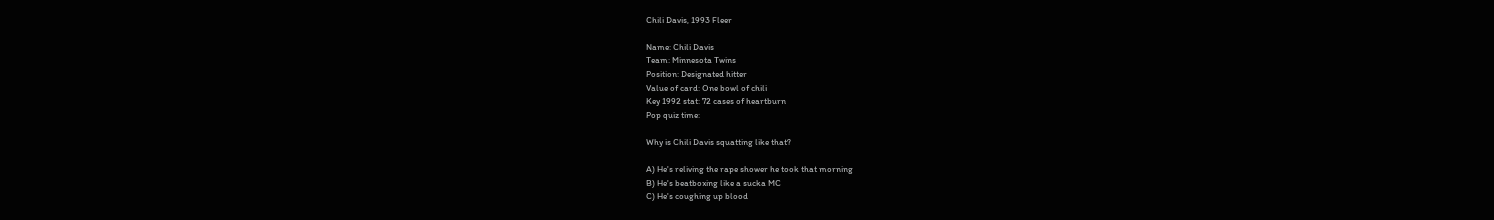Chili Davis, 1993 Fleer

Name: Chili Davis
Team: Minnesota Twins
Position: Designated hitter
Value of card: One bowl of chili
Key 1992 stat: 72 cases of heartburn
Pop quiz time:

Why is Chili Davis squatting like that?

A) He's reliving the rape shower he took that morning
B) He's beatboxing like a sucka MC
C) He's coughing up blood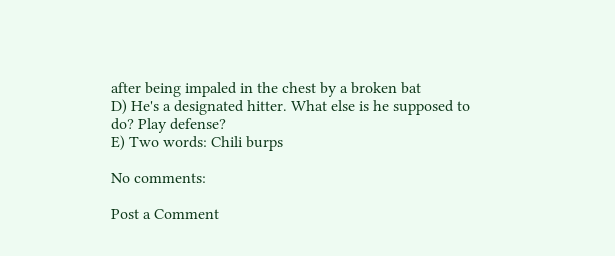after being impaled in the chest by a broken bat
D) He's a designated hitter. What else is he supposed to do? Play defense?
E) Two words: Chili burps

No comments:

Post a Comment